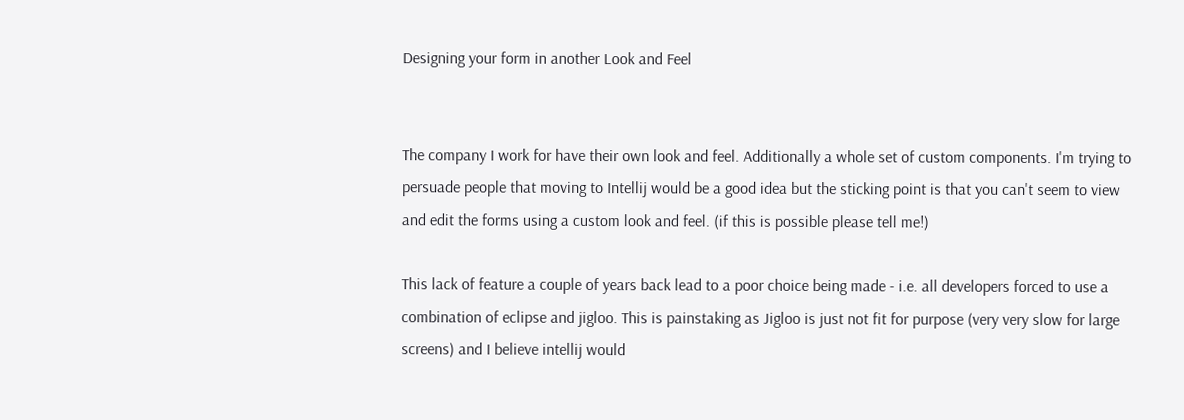Designing your form in another Look and Feel


The company I work for have their own look and feel. Additionally a whole set of custom components. I'm trying to persuade people that moving to Intellij would be a good idea but the sticking point is that you can't seem to view and edit the forms using a custom look and feel. (if this is possible please tell me!)

This lack of feature a couple of years back lead to a poor choice being made - i.e. all developers forced to use a combination of eclipse and jigloo. This is painstaking as Jigloo is just not fit for purpose (very very slow for large screens) and I believe intellij would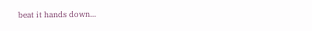beat it hands down...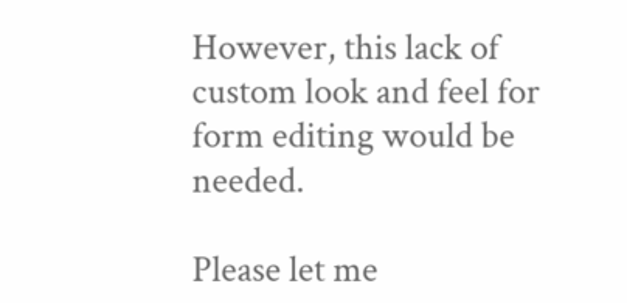However, this lack of custom look and feel for form editing would be needed.

Please let me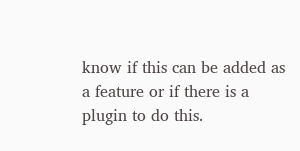know if this can be added as a feature or if there is a plugin to do this.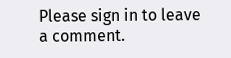Please sign in to leave a comment.